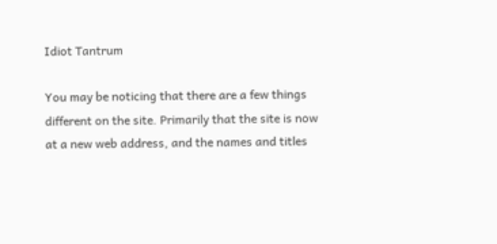Idiot Tantrum

You may be noticing that there are a few things different on the site. Primarily that the site is now at a new web address, and the names and titles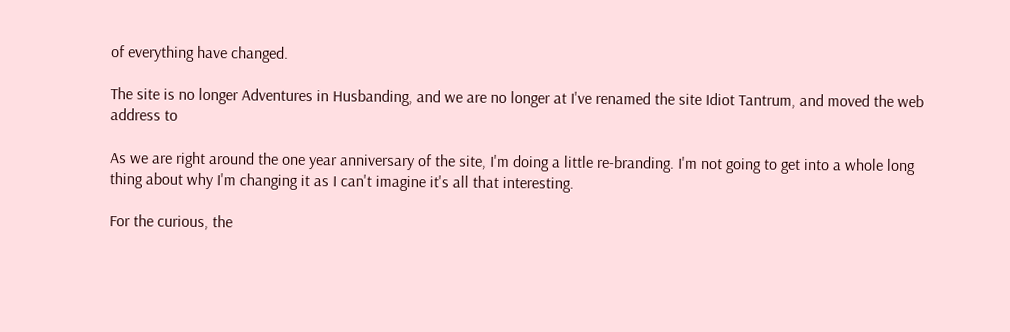of everything have changed.

The site is no longer Adventures in Husbanding, and we are no longer at I've renamed the site Idiot Tantrum, and moved the web address to

As we are right around the one year anniversary of the site, I'm doing a little re-branding. I'm not going to get into a whole long thing about why I'm changing it as I can't imagine it's all that interesting.

For the curious, the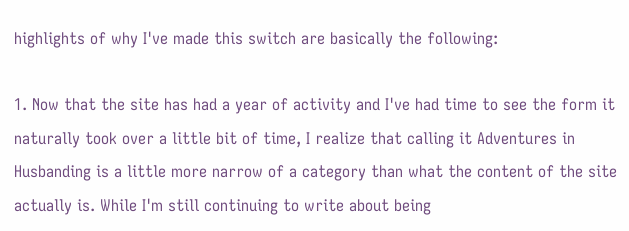highlights of why I've made this switch are basically the following:

1. Now that the site has had a year of activity and I've had time to see the form it naturally took over a little bit of time, I realize that calling it Adventures in Husbanding is a little more narrow of a category than what the content of the site actually is. While I'm still continuing to write about being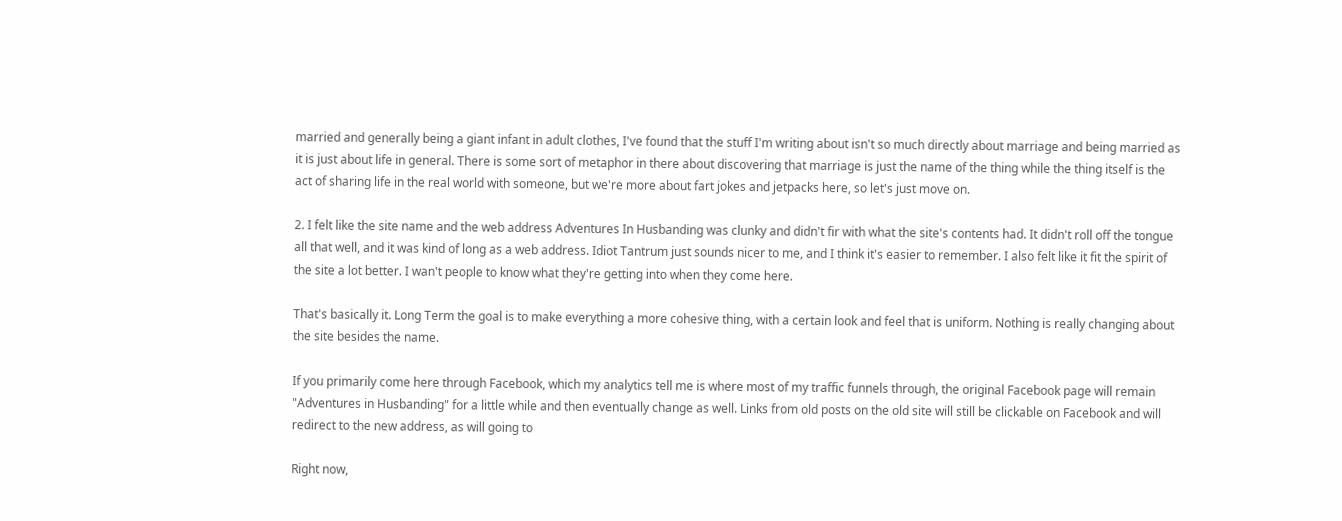married and generally being a giant infant in adult clothes, I've found that the stuff I'm writing about isn't so much directly about marriage and being married as it is just about life in general. There is some sort of metaphor in there about discovering that marriage is just the name of the thing while the thing itself is the act of sharing life in the real world with someone, but we're more about fart jokes and jetpacks here, so let's just move on.

2. I felt like the site name and the web address Adventures In Husbanding was clunky and didn't fir with what the site's contents had. It didn't roll off the tongue all that well, and it was kind of long as a web address. Idiot Tantrum just sounds nicer to me, and I think it's easier to remember. I also felt like it fit the spirit of the site a lot better. I wan't people to know what they're getting into when they come here.

That's basically it. Long Term the goal is to make everything a more cohesive thing, with a certain look and feel that is uniform. Nothing is really changing about the site besides the name.

If you primarily come here through Facebook, which my analytics tell me is where most of my traffic funnels through, the original Facebook page will remain "Adventures in Husbanding" for a little while and then eventually change as well. Links from old posts on the old site will still be clickable on Facebook and will redirect to the new address, as will going to

Right now,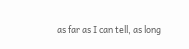as far as I can tell, as long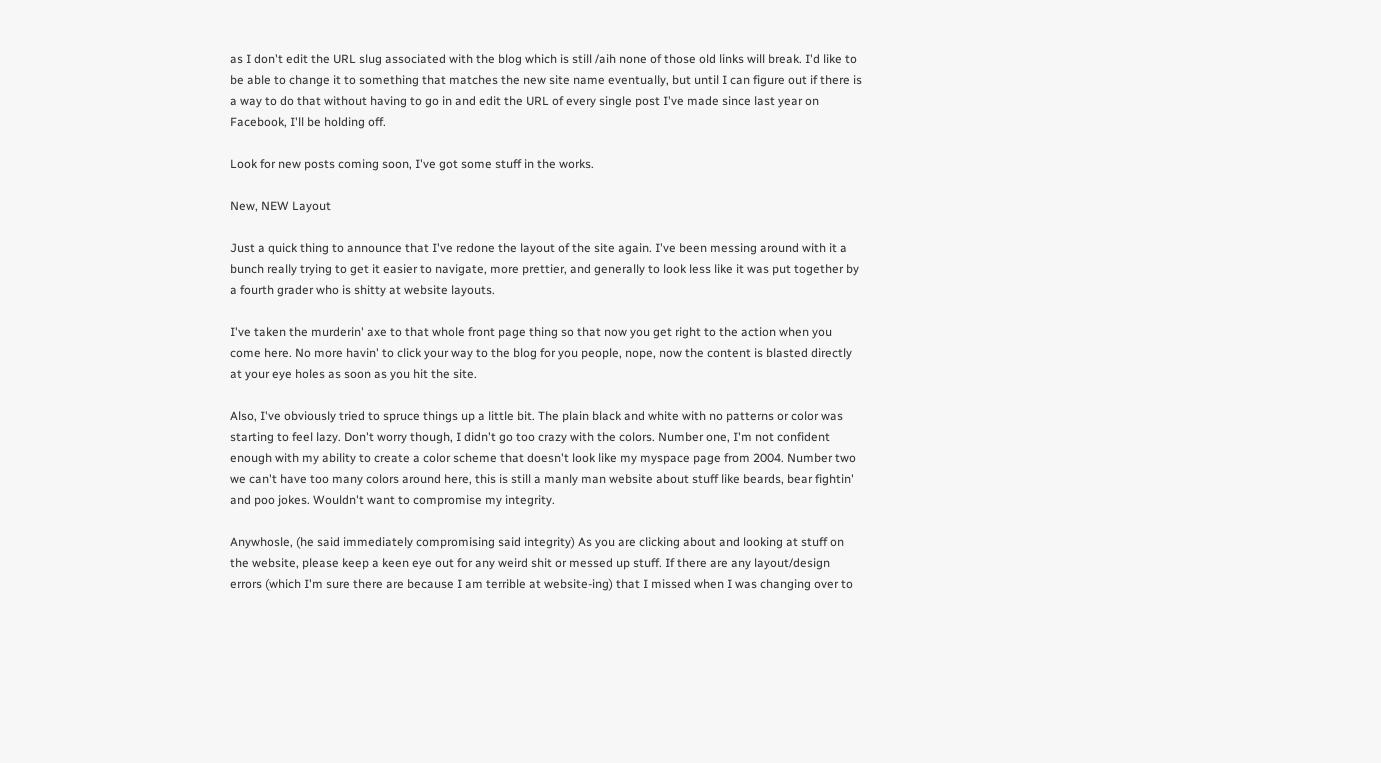as I don't edit the URL slug associated with the blog which is still /aih none of those old links will break. I'd like to be able to change it to something that matches the new site name eventually, but until I can figure out if there is a way to do that without having to go in and edit the URL of every single post I've made since last year on Facebook, I'll be holding off.

Look for new posts coming soon, I've got some stuff in the works.

New, NEW Layout

Just a quick thing to announce that I've redone the layout of the site again. I've been messing around with it a bunch really trying to get it easier to navigate, more prettier, and generally to look less like it was put together by a fourth grader who is shitty at website layouts.

I've taken the murderin' axe to that whole front page thing so that now you get right to the action when you come here. No more havin' to click your way to the blog for you people, nope, now the content is blasted directly at your eye holes as soon as you hit the site.

Also, I've obviously tried to spruce things up a little bit. The plain black and white with no patterns or color was starting to feel lazy. Don't worry though, I didn't go too crazy with the colors. Number one, I'm not confident enough with my ability to create a color scheme that doesn't look like my myspace page from 2004. Number two we can't have too many colors around here, this is still a manly man website about stuff like beards, bear fightin' and poo jokes. Wouldn't want to compromise my integrity.

Anywhosle, (he said immediately compromising said integrity) As you are clicking about and looking at stuff on the website, please keep a keen eye out for any weird shit or messed up stuff. If there are any layout/design errors (which I'm sure there are because I am terrible at website-ing) that I missed when I was changing over to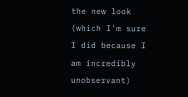the new look (which I'm sure I did because I am incredibly unobservant)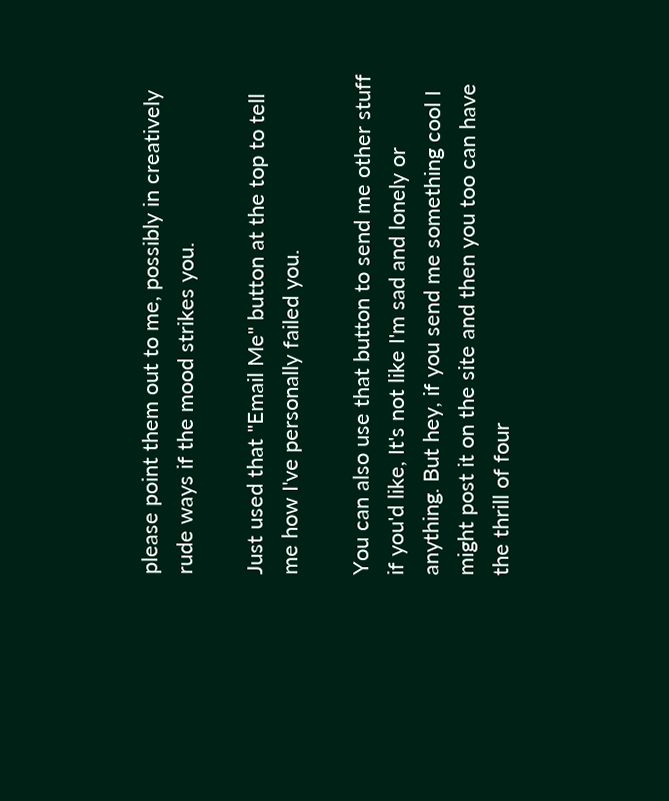please point them out to me, possibly in creatively rude ways if the mood strikes you.

Just used that "Email Me" button at the top to tell me how I've personally failed you.

You can also use that button to send me other stuff if you'd like, It's not like I'm sad and lonely or anything. But hey, if you send me something cool I might post it on the site and then you too can have the thrill of four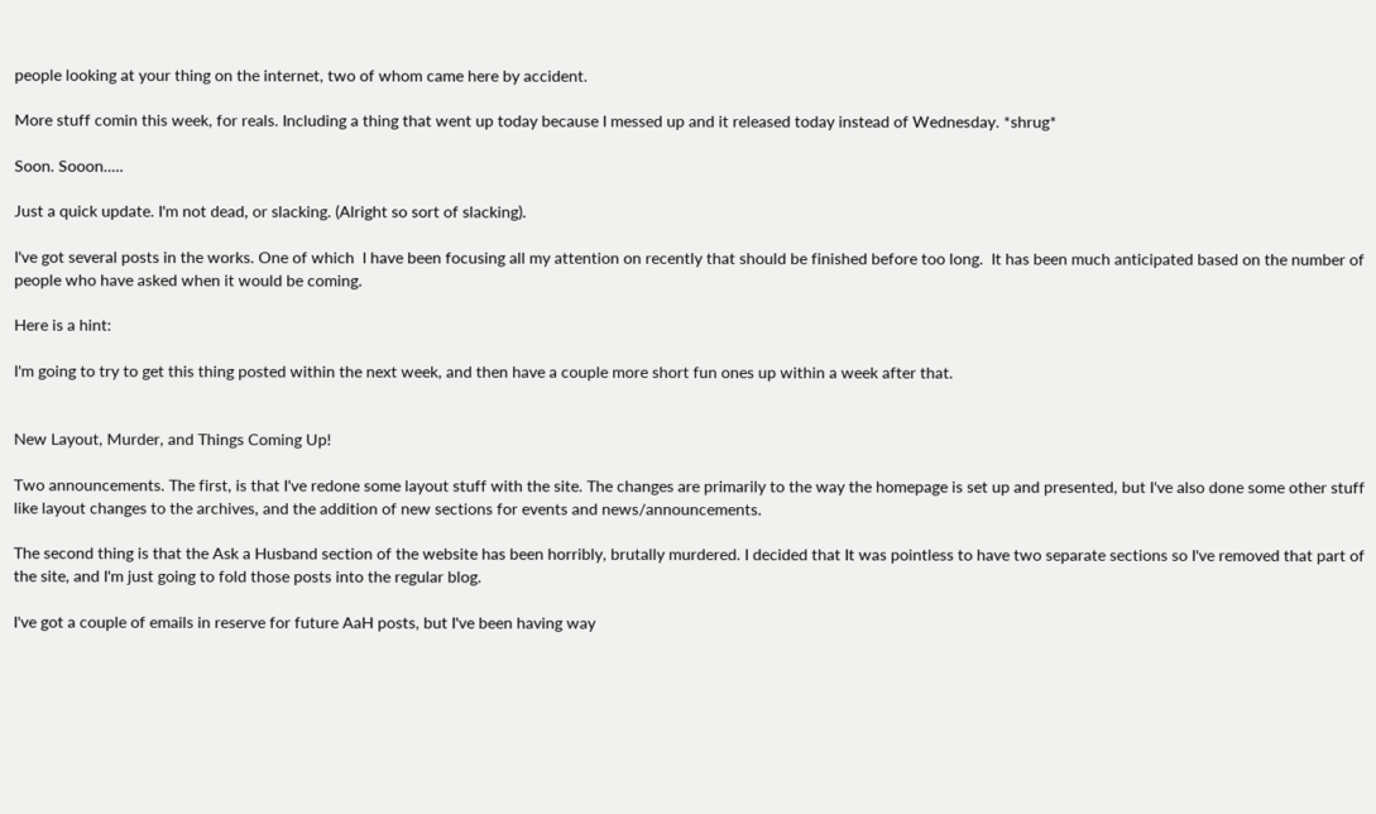people looking at your thing on the internet, two of whom came here by accident.

More stuff comin this week, for reals. Including a thing that went up today because I messed up and it released today instead of Wednesday. *shrug*

Soon. Sooon.....

Just a quick update. I'm not dead, or slacking. (Alright so sort of slacking).

I've got several posts in the works. One of which  I have been focusing all my attention on recently that should be finished before too long.  It has been much anticipated based on the number of people who have asked when it would be coming.

Here is a hint:

I'm going to try to get this thing posted within the next week, and then have a couple more short fun ones up within a week after that.


New Layout, Murder, and Things Coming Up!

Two announcements. The first, is that I've redone some layout stuff with the site. The changes are primarily to the way the homepage is set up and presented, but I've also done some other stuff like layout changes to the archives, and the addition of new sections for events and news/announcements.

The second thing is that the Ask a Husband section of the website has been horribly, brutally murdered. I decided that It was pointless to have two separate sections so I've removed that part of the site, and I'm just going to fold those posts into the regular blog.

I've got a couple of emails in reserve for future AaH posts, but I've been having way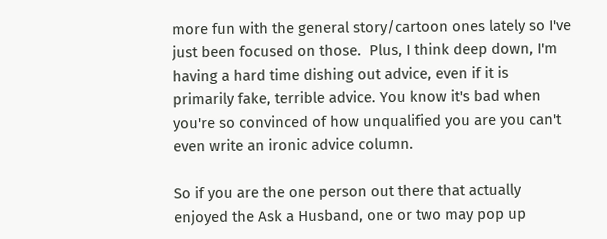more fun with the general story/cartoon ones lately so I've just been focused on those.  Plus, I think deep down, I'm having a hard time dishing out advice, even if it is primarily fake, terrible advice. You know it's bad when you're so convinced of how unqualified you are you can't even write an ironic advice column.

So if you are the one person out there that actually enjoyed the Ask a Husband, one or two may pop up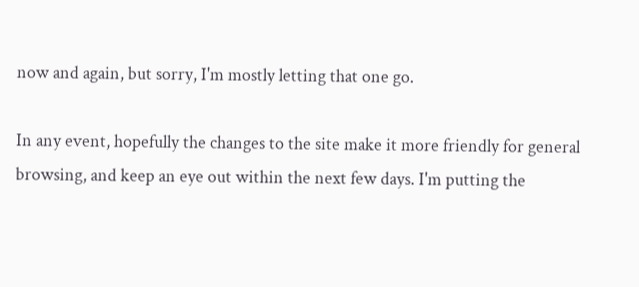now and again, but sorry, I'm mostly letting that one go.

In any event, hopefully the changes to the site make it more friendly for general browsing, and keep an eye out within the next few days. I'm putting the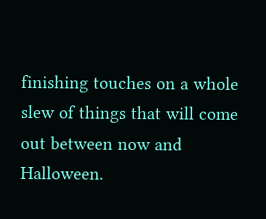finishing touches on a whole slew of things that will come out between now and Halloween.